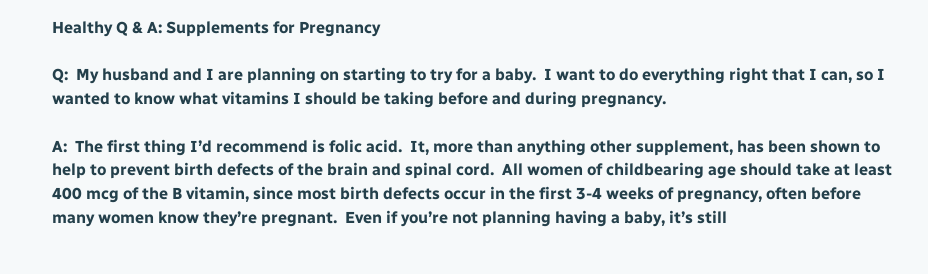Healthy Q & A: Supplements for Pregnancy

Q:  My husband and I are planning on starting to try for a baby.  I want to do everything right that I can, so I wanted to know what vitamins I should be taking before and during pregnancy.

A:  The first thing I’d recommend is folic acid.  It, more than anything other supplement, has been shown to help to prevent birth defects of the brain and spinal cord.  All women of childbearing age should take at least 400 mcg of the B vitamin, since most birth defects occur in the first 3-4 weeks of pregnancy, often before many women know they’re pregnant.  Even if you’re not planning having a baby, it’s still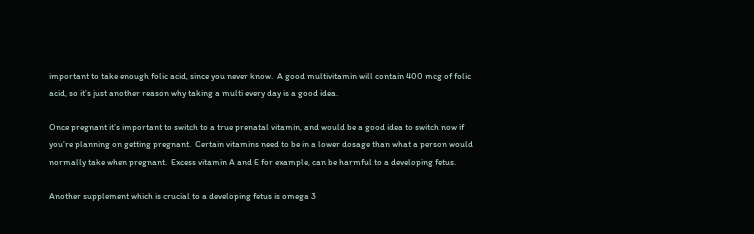important to take enough folic acid, since you never know.  A good multivitamin will contain 400 mcg of folic acid, so it’s just another reason why taking a multi every day is a good idea.

Once pregnant it’s important to switch to a true prenatal vitamin, and would be a good idea to switch now if you’re planning on getting pregnant.  Certain vitamins need to be in a lower dosage than what a person would normally take when pregnant.  Excess vitamin A and E for example, can be harmful to a developing fetus.

Another supplement which is crucial to a developing fetus is omega 3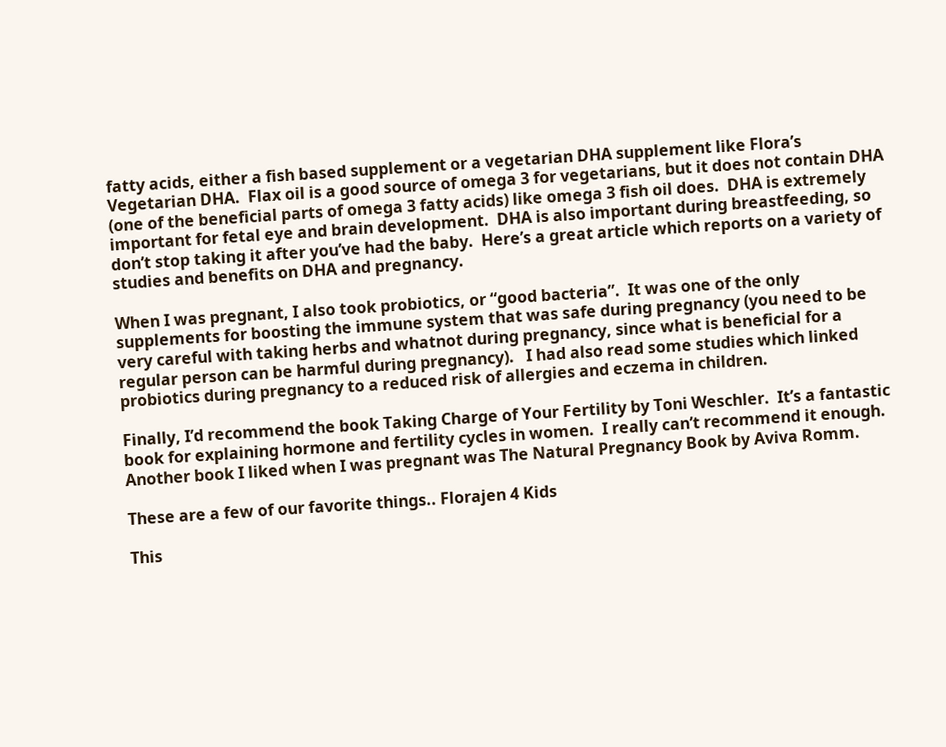fatty acids, either a fish based supplement or a vegetarian DHA supplement like Flora’s Vegetarian DHA.  Flax oil is a good source of omega 3 for vegetarians, but it does not contain DHA (one of the beneficial parts of omega 3 fatty acids) like omega 3 fish oil does.  DHA is extremely important for fetal eye and brain development.  DHA is also important during breastfeeding, so don’t stop taking it after you’ve had the baby.  Here’s a great article which reports on a variety of studies and benefits on DHA and pregnancy.

When I was pregnant, I also took probiotics, or “good bacteria”.  It was one of the only supplements for boosting the immune system that was safe during pregnancy (you need to be very careful with taking herbs and whatnot during pregnancy, since what is beneficial for a regular person can be harmful during pregnancy).   I had also read some studies which linked probiotics during pregnancy to a reduced risk of allergies and eczema in children.

Finally, I’d recommend the book Taking Charge of Your Fertility by Toni Weschler.  It’s a fantastic book for explaining hormone and fertility cycles in women.  I really can’t recommend it enough.  Another book I liked when I was pregnant was The Natural Pregnancy Book by Aviva Romm.

These are a few of our favorite things.. Florajen 4 Kids

This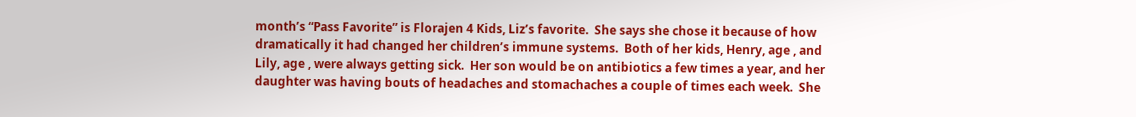month’s “Pass Favorite” is Florajen 4 Kids, Liz’s favorite.  She says she chose it because of how dramatically it had changed her children’s immune systems.  Both of her kids, Henry, age , and Lily, age , were always getting sick.  Her son would be on antibiotics a few times a year, and her daughter was having bouts of headaches and stomachaches a couple of times each week.  She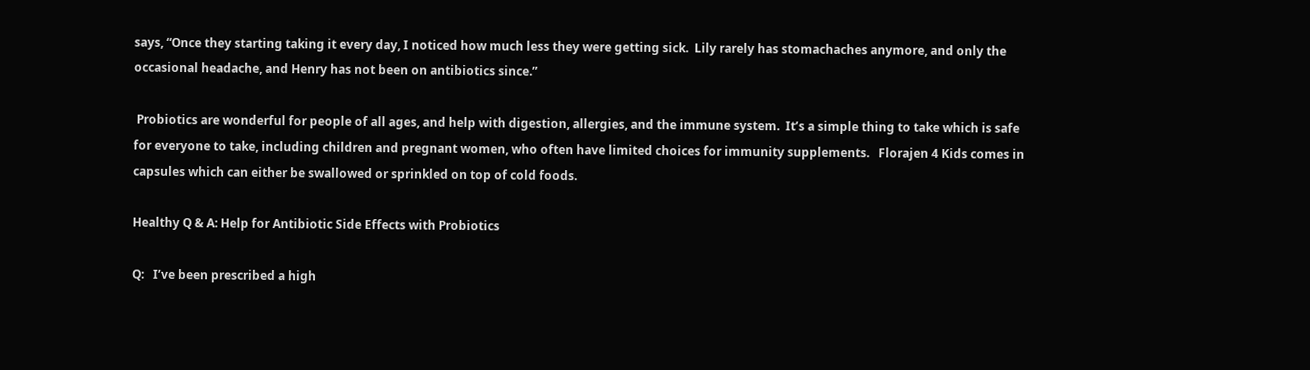says, “Once they starting taking it every day, I noticed how much less they were getting sick.  Lily rarely has stomachaches anymore, and only the occasional headache, and Henry has not been on antibiotics since.”

 Probiotics are wonderful for people of all ages, and help with digestion, allergies, and the immune system.  It’s a simple thing to take which is safe for everyone to take, including children and pregnant women, who often have limited choices for immunity supplements.   Florajen 4 Kids comes in capsules which can either be swallowed or sprinkled on top of cold foods.

Healthy Q & A: Help for Antibiotic Side Effects with Probiotics

Q:   I’ve been prescribed a high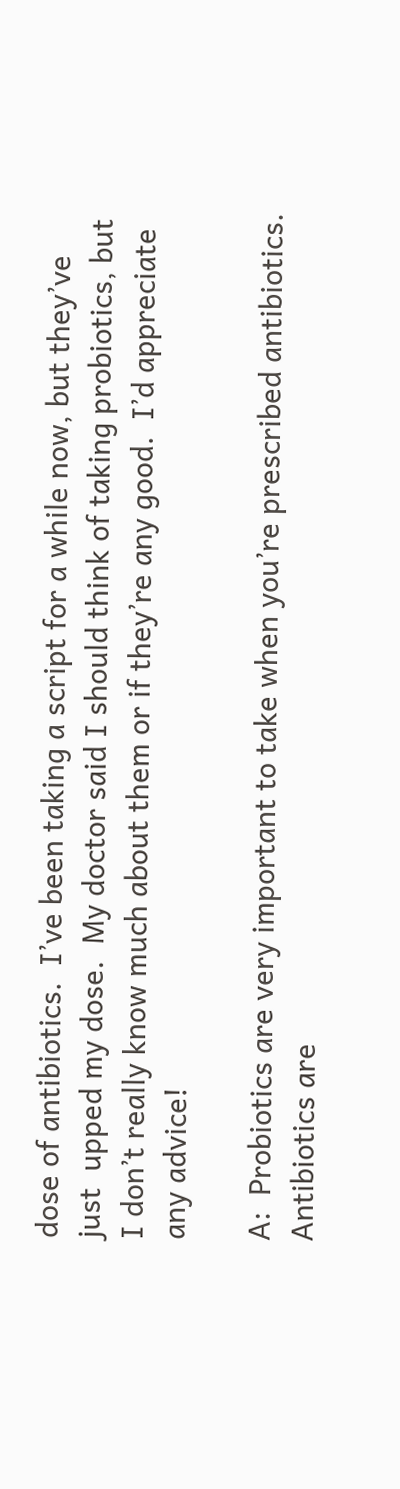dose of antibiotics.  I’ve been taking a script for a while now, but they’ve just  upped my dose.  My doctor said I should think of taking probiotics, but I don’t really know much about them or if they’re any good.  I’d appreciate any advice!

A:  Probiotics are very important to take when you’re prescribed antibiotics.  Antibiotics are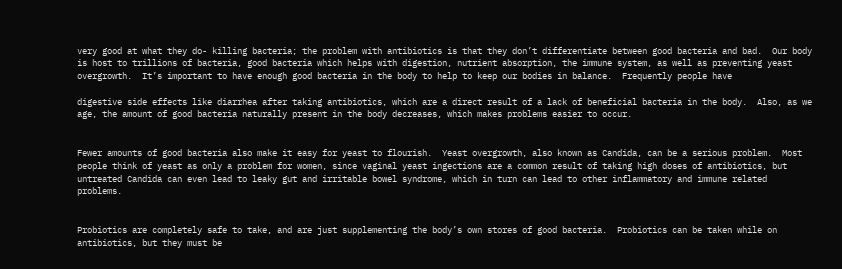very good at what they do- killing bacteria; the problem with antibiotics is that they don’t differentiate between good bacteria and bad.  Our body is host to trillions of bacteria, good bacteria which helps with digestion, nutrient absorption, the immune system, as well as preventing yeast overgrowth.  It’s important to have enough good bacteria in the body to help to keep our bodies in balance.  Frequently people have

digestive side effects like diarrhea after taking antibiotics, which are a direct result of a lack of beneficial bacteria in the body.  Also, as we age, the amount of good bacteria naturally present in the body decreases, which makes problems easier to occur.


Fewer amounts of good bacteria also make it easy for yeast to flourish.  Yeast overgrowth, also known as Candida, can be a serious problem.  Most people think of yeast as only a problem for women, since vaginal yeast ingections are a common result of taking high doses of antibiotics, but untreated Candida can even lead to leaky gut and irritable bowel syndrome, which in turn can lead to other inflammatory and immune related problems.


Probiotics are completely safe to take, and are just supplementing the body’s own stores of good bacteria.  Probiotics can be taken while on antibiotics, but they must be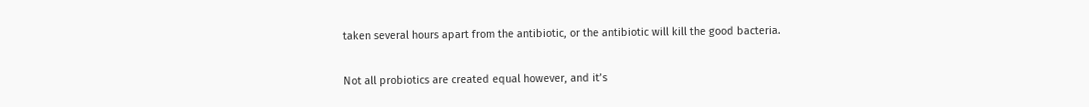taken several hours apart from the antibiotic, or the antibiotic will kill the good bacteria.


Not all probiotics are created equal however, and it’s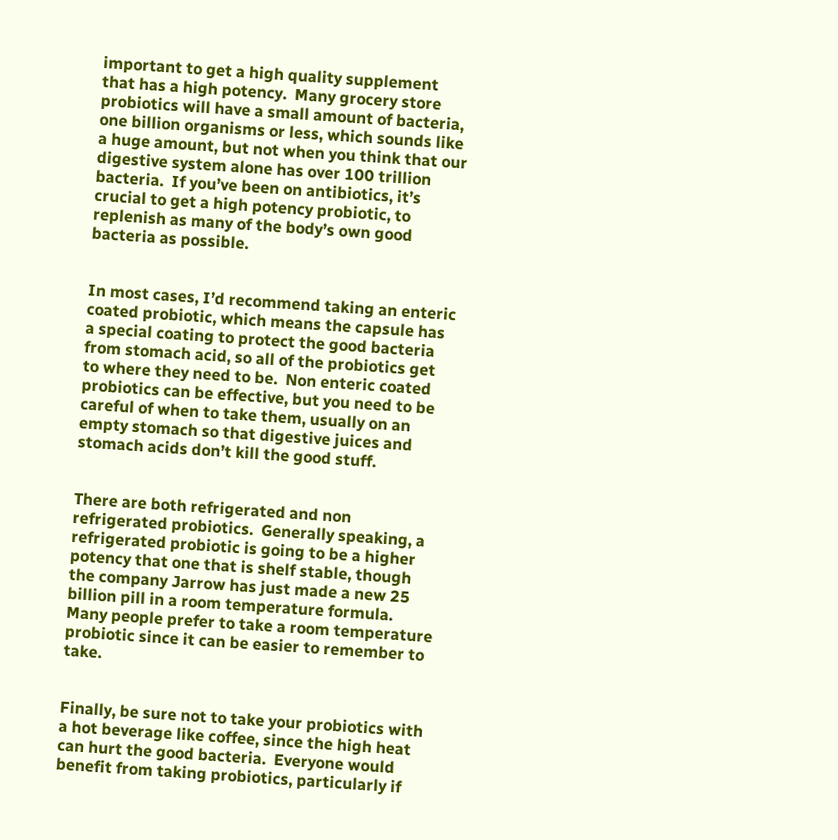important to get a high quality supplement that has a high potency.  Many grocery store probiotics will have a small amount of bacteria, one billion organisms or less, which sounds like a huge amount, but not when you think that our digestive system alone has over 100 trillion bacteria.  If you’ve been on antibiotics, it’s crucial to get a high potency probiotic, to replenish as many of the body’s own good bacteria as possible.


In most cases, I’d recommend taking an enteric coated probiotic, which means the capsule has a special coating to protect the good bacteria from stomach acid, so all of the probiotics get to where they need to be.  Non enteric coated probiotics can be effective, but you need to be careful of when to take them, usually on an empty stomach so that digestive juices and stomach acids don’t kill the good stuff.


There are both refrigerated and non refrigerated probiotics.  Generally speaking, a refrigerated probiotic is going to be a higher potency that one that is shelf stable, though the company Jarrow has just made a new 25 billion pill in a room temperature formula.  Many people prefer to take a room temperature probiotic since it can be easier to remember to take.


Finally, be sure not to take your probiotics with a hot beverage like coffee, since the high heat can hurt the good bacteria.  Everyone would benefit from taking probiotics, particularly if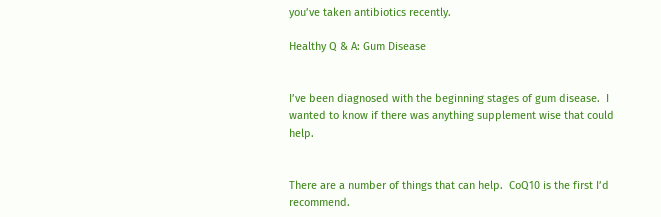you’ve taken antibiotics recently.

Healthy Q & A: Gum Disease


I’ve been diagnosed with the beginning stages of gum disease.  I wanted to know if there was anything supplement wise that could help.


There are a number of things that can help.  CoQ10 is the first I’d recommend.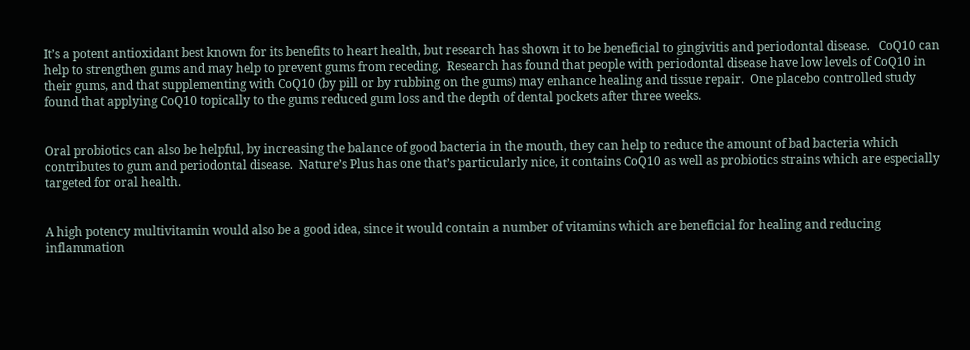It’s a potent antioxidant best known for its benefits to heart health, but research has shown it to be beneficial to gingivitis and periodontal disease.   CoQ10 can help to strengthen gums and may help to prevent gums from receding.  Research has found that people with periodontal disease have low levels of CoQ10 in their gums, and that supplementing with CoQ10 (by pill or by rubbing on the gums) may enhance healing and tissue repair.  One placebo controlled study found that applying CoQ10 topically to the gums reduced gum loss and the depth of dental pockets after three weeks.


Oral probiotics can also be helpful, by increasing the balance of good bacteria in the mouth, they can help to reduce the amount of bad bacteria which contributes to gum and periodontal disease.  Nature’s Plus has one that’s particularly nice, it contains CoQ10 as well as probiotics strains which are especially targeted for oral health.


A high potency multivitamin would also be a good idea, since it would contain a number of vitamins which are beneficial for healing and reducing inflammation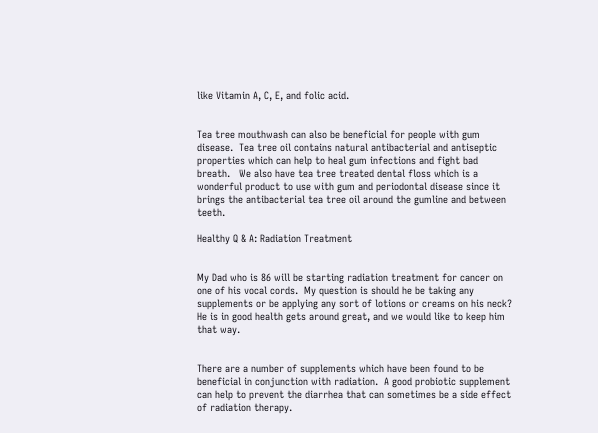like Vitamin A, C, E, and folic acid.


Tea tree mouthwash can also be beneficial for people with gum disease.  Tea tree oil contains natural antibacterial and antiseptic properties which can help to heal gum infections and fight bad breath.   We also have tea tree treated dental floss which is a wonderful product to use with gum and periodontal disease since it brings the antibacterial tea tree oil around the gumline and between teeth.

Healthy Q & A: Radiation Treatment


My Dad who is 86 will be starting radiation treatment for cancer on one of his vocal cords.  My question is should he be taking any supplements or be applying any sort of lotions or creams on his neck?  He is in good health gets around great, and we would like to keep him that way.


There are a number of supplements which have been found to be beneficial in conjunction with radiation.  A good probiotic supplement can help to prevent the diarrhea that can sometimes be a side effect of radiation therapy.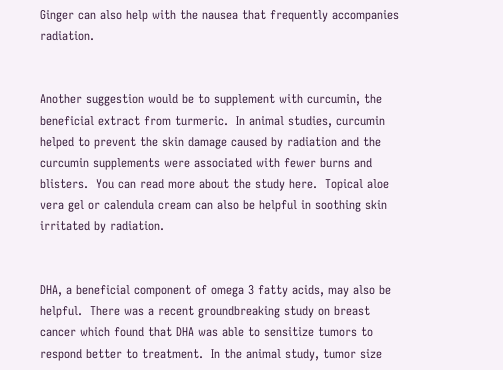Ginger can also help with the nausea that frequently accompanies radiation.


Another suggestion would be to supplement with curcumin, the beneficial extract from turmeric.  In animal studies, curcumin helped to prevent the skin damage caused by radiation and the curcumin supplements were associated with fewer burns and blisters.  You can read more about the study here.  Topical aloe vera gel or calendula cream can also be helpful in soothing skin irritated by radiation.


DHA, a beneficial component of omega 3 fatty acids, may also be helpful.  There was a recent groundbreaking study on breast cancer which found that DHA was able to sensitize tumors to respond better to treatment.  In the animal study, tumor size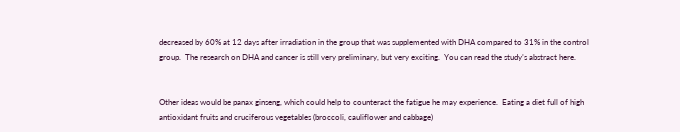decreased by 60% at 12 days after irradiation in the group that was supplemented with DHA compared to 31% in the control group.  The research on DHA and cancer is still very preliminary, but very exciting.  You can read the study’s abstract here.


Other ideas would be panax ginseng, which could help to counteract the fatigue he may experience.  Eating a diet full of high antioxidant fruits and cruciferous vegetables (broccoli, cauliflower and cabbage)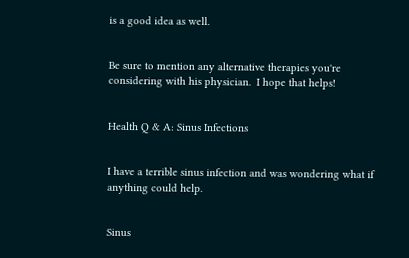is a good idea as well.


Be sure to mention any alternative therapies you're considering with his physician.  I hope that helps!


Health Q & A: Sinus Infections


I have a terrible sinus infection and was wondering what if anything could help.


Sinus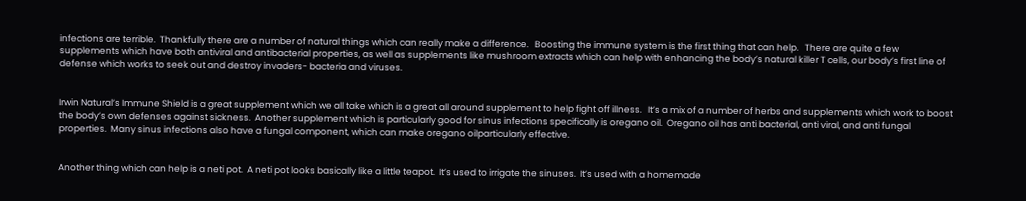infections are terrible.  Thankfully there are a number of natural things which can really make a difference.   Boosting the immune system is the first thing that can help.   There are quite a few supplements which have both antiviral and antibacterial properties, as well as supplements like mushroom extracts which can help with enhancing the body’s natural killer T cells, our body’s first line of defense which works to seek out and destroy invaders- bacteria and viruses.


Irwin Natural’s Immune Shield is a great supplement which we all take which is a great all around supplement to help fight off illness.   It’s a mix of a number of herbs and supplements which work to boost the body’s own defenses against sickness.  Another supplement which is particularly good for sinus infections specifically is oregano oil.  Oregano oil has anti bacterial, anti viral, and anti fungal properties.  Many sinus infections also have a fungal component, which can make oregano oilparticularly effective.


Another thing which can help is a neti pot.  A neti pot looks basically like a little teapot.  It’s used to irrigate the sinuses.  It’s used with a homemade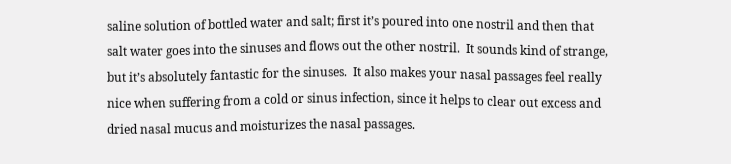saline solution of bottled water and salt; first it’s poured into one nostril and then that salt water goes into the sinuses and flows out the other nostril.  It sounds kind of strange, but it’s absolutely fantastic for the sinuses.  It also makes your nasal passages feel really nice when suffering from a cold or sinus infection, since it helps to clear out excess and dried nasal mucus and moisturizes the nasal passages.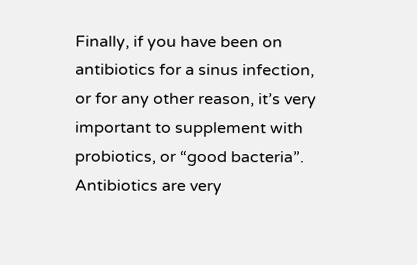Finally, if you have been on antibiotics for a sinus infection, or for any other reason, it’s very important to supplement with probiotics, or “good bacteria”.  Antibiotics are very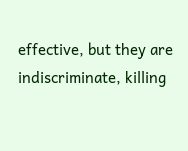effective, but they are indiscriminate, killing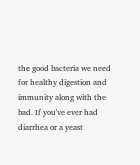the good bacteria we need for healthy digestion and immunity along with the bad. If you've ever had diarrhea or a yeast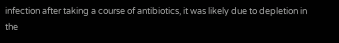infection after taking a course of antibiotics, it was likely due to depletion in the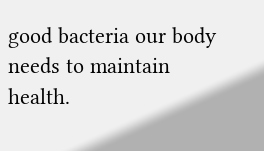good bacteria our body needs to maintain health.